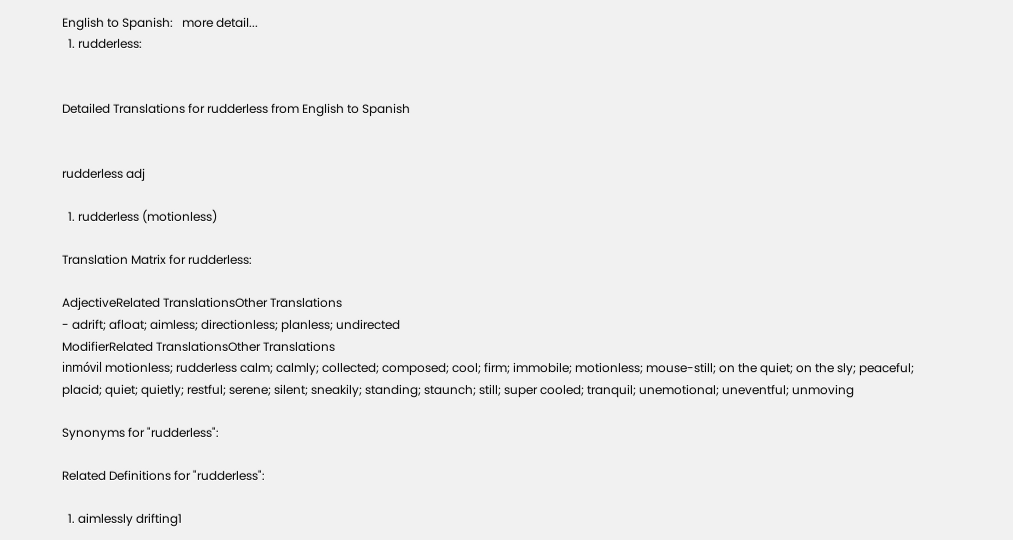English to Spanish:   more detail...
  1. rudderless:


Detailed Translations for rudderless from English to Spanish


rudderless adj

  1. rudderless (motionless)

Translation Matrix for rudderless:

AdjectiveRelated TranslationsOther Translations
- adrift; afloat; aimless; directionless; planless; undirected
ModifierRelated TranslationsOther Translations
inmóvil motionless; rudderless calm; calmly; collected; composed; cool; firm; immobile; motionless; mouse-still; on the quiet; on the sly; peaceful; placid; quiet; quietly; restful; serene; silent; sneakily; standing; staunch; still; super cooled; tranquil; unemotional; uneventful; unmoving

Synonyms for "rudderless":

Related Definitions for "rudderless":

  1. aimlessly drifting1